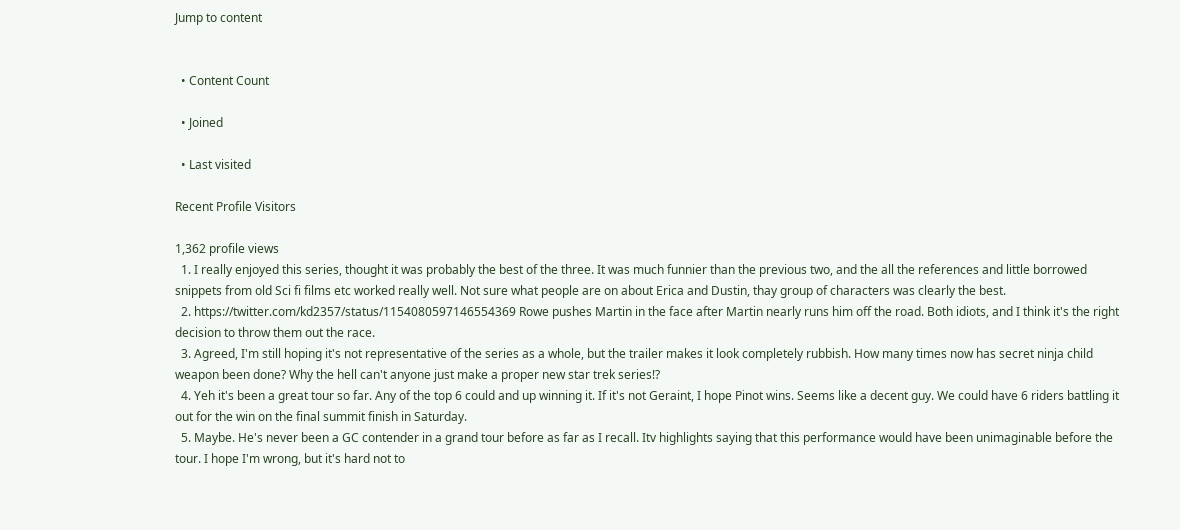Jump to content


  • Content Count

  • Joined

  • Last visited

Recent Profile Visitors

1,362 profile views
  1. I really enjoyed this series, thought it was probably the best of the three. It was much funnier than the previous two, and the all the references and little borrowed snippets from old Sci fi films etc worked really well. Not sure what people are on about Erica and Dustin, thay group of characters was clearly the best.
  2. https://twitter.com/kd2357/status/1154080597146554369 Rowe pushes Martin in the face after Martin nearly runs him off the road. Both idiots, and I think it's the right decision to throw them out the race.
  3. Agreed, I'm still hoping it's not representative of the series as a whole, but the trailer makes it look completely rubbish. How many times now has secret ninja child weapon been done? Why the hell can't anyone just make a proper new star trek series!?
  4. Yeh it's been a great tour so far. Any of the top 6 could and up winning it. If it's not Geraint, I hope Pinot wins. Seems like a decent guy. We could have 6 riders battling it out for the win on the final summit finish in Saturday.
  5. Maybe. He's never been a GC contender in a grand tour before as far as I recall. Itv highlights saying that this performance would have been unimaginable before the tour. I hope I'm wrong, but it's hard not to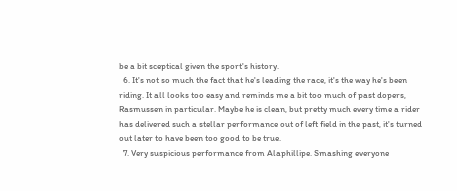be a bit sceptical given the sport's history.
  6. It's not so much the fact that he's leading the race, it's the way he's been riding. It all looks too easy and reminds me a bit too much of past dopers, Rasmussen in particular. Maybe he is clean, but pretty much every time a rider has delivered such a stellar performance out of left field in the past, it's turned out later to have been too good to be true.
  7. Very suspicious performance from Alaphillipe. Smashing everyone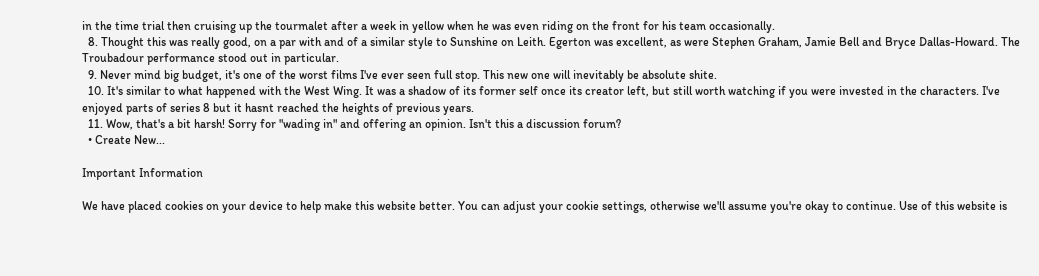in the time trial then cruising up the tourmalet after a week in yellow when he was even riding on the front for his team occasionally.
  8. Thought this was really good, on a par with and of a similar style to Sunshine on Leith. Egerton was excellent, as were Stephen Graham, Jamie Bell and Bryce Dallas-Howard. The Troubadour performance stood out in particular.
  9. Never mind big budget, it's one of the worst films I've ever seen full stop. This new one will inevitably be absolute shite.
  10. It's similar to what happened with the West Wing. It was a shadow of its former self once its creator left, but still worth watching if you were invested in the characters. I've enjoyed parts of series 8 but it hasnt reached the heights of previous years.
  11. Wow, that's a bit harsh! Sorry for "wading in" and offering an opinion. Isn't this a discussion forum?
  • Create New...

Important Information

We have placed cookies on your device to help make this website better. You can adjust your cookie settings, otherwise we'll assume you're okay to continue. Use of this website is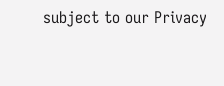subject to our Privacy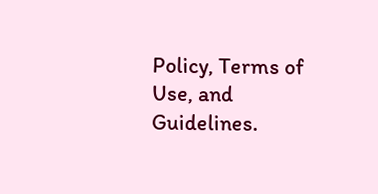Policy, Terms of Use, and Guidelines.